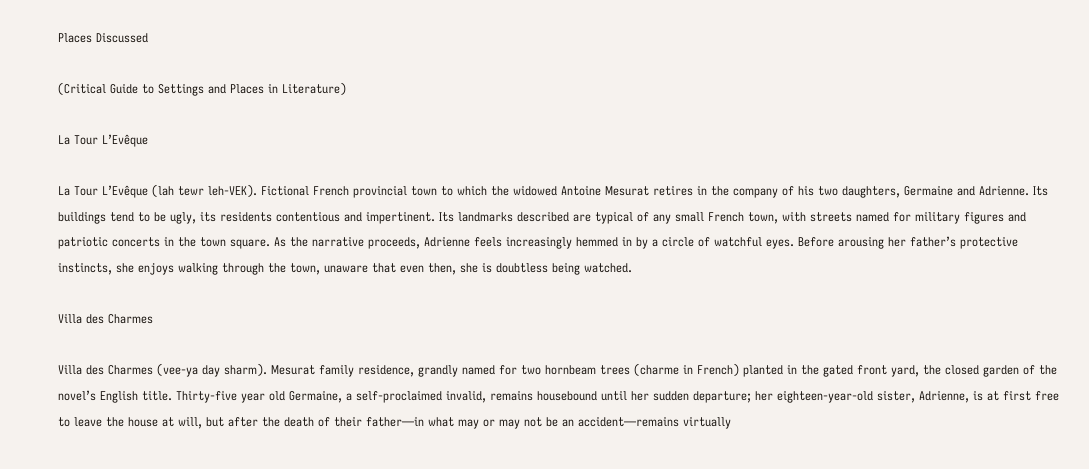Places Discussed

(Critical Guide to Settings and Places in Literature)

La Tour L’Evêque

La Tour L’Evêque (lah tewr leh-VEK). Fictional French provincial town to which the widowed Antoine Mesurat retires in the company of his two daughters, Germaine and Adrienne. Its buildings tend to be ugly, its residents contentious and impertinent. Its landmarks described are typical of any small French town, with streets named for military figures and patriotic concerts in the town square. As the narrative proceeds, Adrienne feels increasingly hemmed in by a circle of watchful eyes. Before arousing her father’s protective instincts, she enjoys walking through the town, unaware that even then, she is doubtless being watched.

Villa des Charmes

Villa des Charmes (vee-ya day sharm). Mesurat family residence, grandly named for two hornbeam trees (charme in French) planted in the gated front yard, the closed garden of the novel’s English title. Thirty-five year old Germaine, a self-proclaimed invalid, remains housebound until her sudden departure; her eighteen-year-old sister, Adrienne, is at first free to leave the house at will, but after the death of their father—in what may or may not be an accident—remains virtually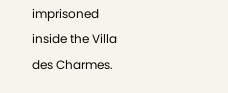imprisoned inside the Villa des Charmes.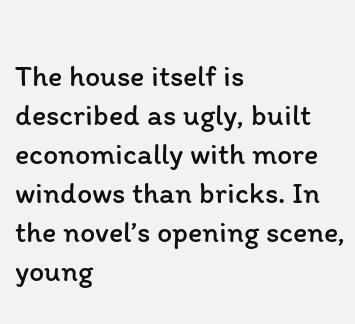The house itself is described as ugly, built economically with more windows than bricks. In the novel’s opening scene, young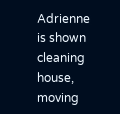Adrienne is shown cleaning house, moving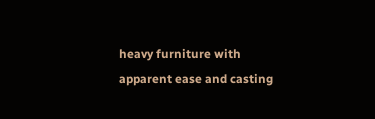heavy furniture with apparent ease and casting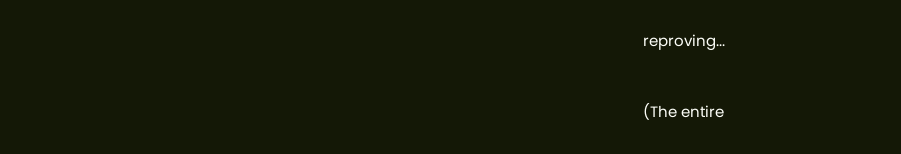reproving...

(The entire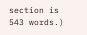section is 543 words.)